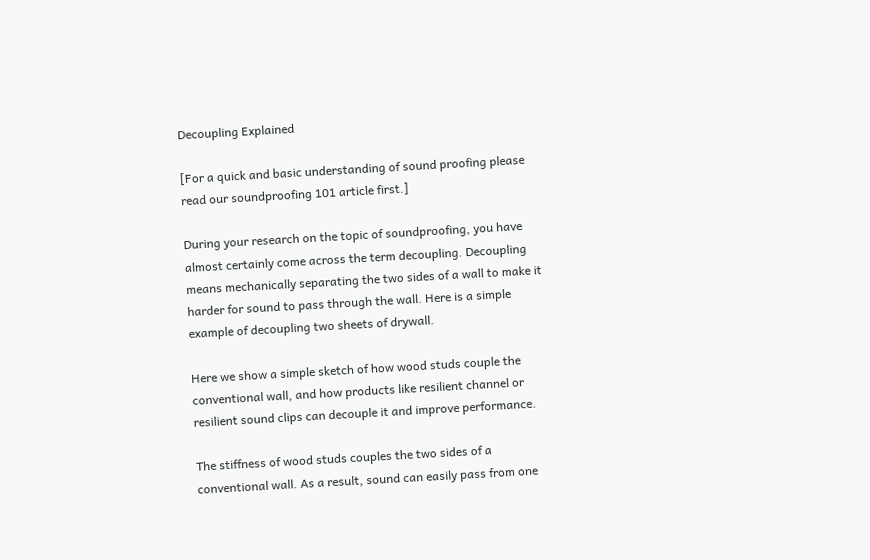Decoupling Explained

[For a quick and basic understanding of sound proofing please read our soundproofing 101 article first.]

During your research on the topic of soundproofing, you have almost certainly come across the term decoupling. Decoupling means mechanically separating the two sides of a wall to make it harder for sound to pass through the wall. Here is a simple example of decoupling two sheets of drywall.

Here we show a simple sketch of how wood studs couple the conventional wall, and how products like resilient channel or resilient sound clips can decouple it and improve performance.

The stiffness of wood studs couples the two sides of a conventional wall. As a result, sound can easily pass from one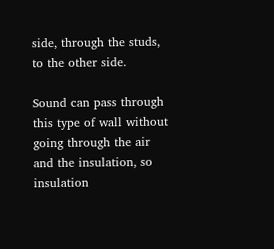side, through the studs, to the other side.

Sound can pass through this type of wall without going through the air and the insulation, so insulation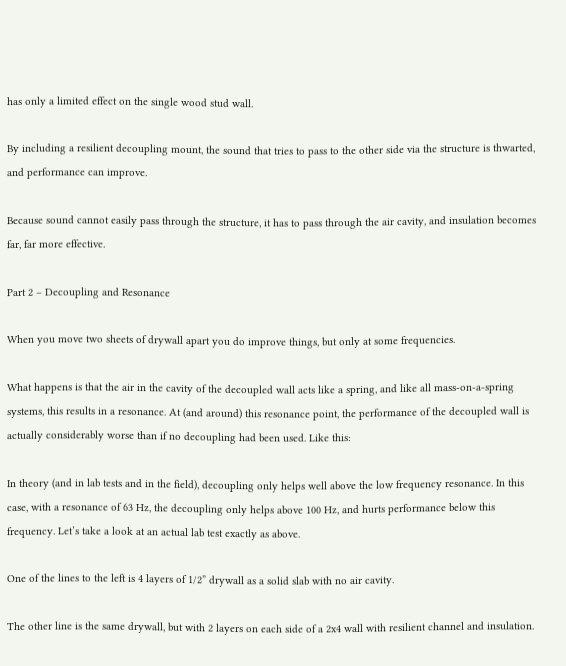has only a limited effect on the single wood stud wall.

By including a resilient decoupling mount, the sound that tries to pass to the other side via the structure is thwarted, and performance can improve.

Because sound cannot easily pass through the structure, it has to pass through the air cavity, and insulation becomes far, far more effective.

Part 2 – Decoupling and Resonance

When you move two sheets of drywall apart you do improve things, but only at some frequencies.

What happens is that the air in the cavity of the decoupled wall acts like a spring, and like all mass-on-a-spring systems, this results in a resonance. At (and around) this resonance point, the performance of the decoupled wall is actually considerably worse than if no decoupling had been used. Like this:

In theory (and in lab tests and in the field), decoupling only helps well above the low frequency resonance. In this case, with a resonance of 63 Hz, the decoupling only helps above 100 Hz, and hurts performance below this frequency. Let’s take a look at an actual lab test exactly as above.

One of the lines to the left is 4 layers of 1/2” drywall as a solid slab with no air cavity.

The other line is the same drywall, but with 2 layers on each side of a 2x4 wall with resilient channel and insulation.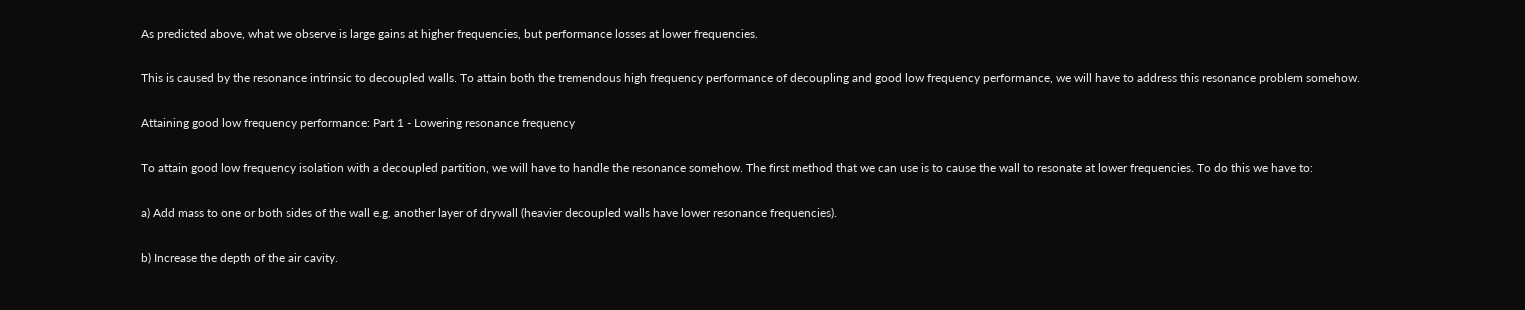As predicted above, what we observe is large gains at higher frequencies, but performance losses at lower frequencies.

This is caused by the resonance intrinsic to decoupled walls. To attain both the tremendous high frequency performance of decoupling and good low frequency performance, we will have to address this resonance problem somehow.

Attaining good low frequency performance: Part 1 - Lowering resonance frequency

To attain good low frequency isolation with a decoupled partition, we will have to handle the resonance somehow. The first method that we can use is to cause the wall to resonate at lower frequencies. To do this we have to:

a) Add mass to one or both sides of the wall e.g. another layer of drywall (heavier decoupled walls have lower resonance frequencies).

b) Increase the depth of the air cavity.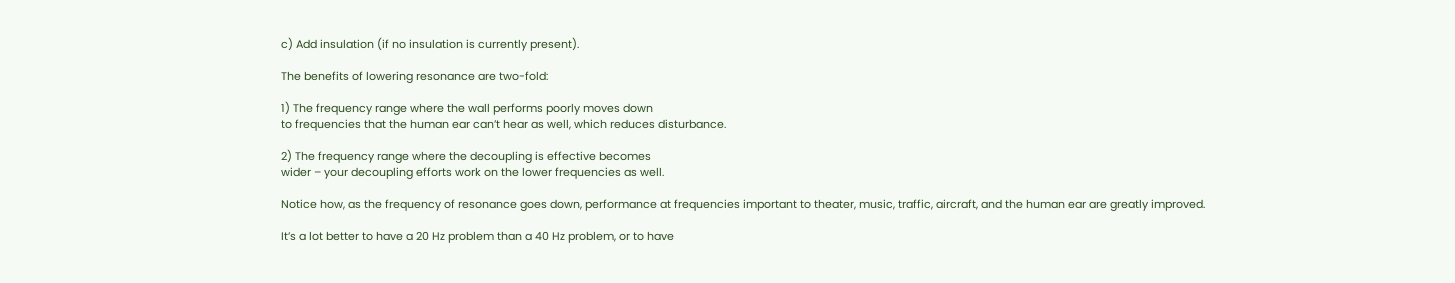c) Add insulation (if no insulation is currently present).

The benefits of lowering resonance are two-fold:

1) The frequency range where the wall performs poorly moves down
to frequencies that the human ear can’t hear as well, which reduces disturbance.

2) The frequency range where the decoupling is effective becomes
wider – your decoupling efforts work on the lower frequencies as well.

Notice how, as the frequency of resonance goes down, performance at frequencies important to theater, music, traffic, aircraft, and the human ear are greatly improved.

It’s a lot better to have a 20 Hz problem than a 40 Hz problem, or to have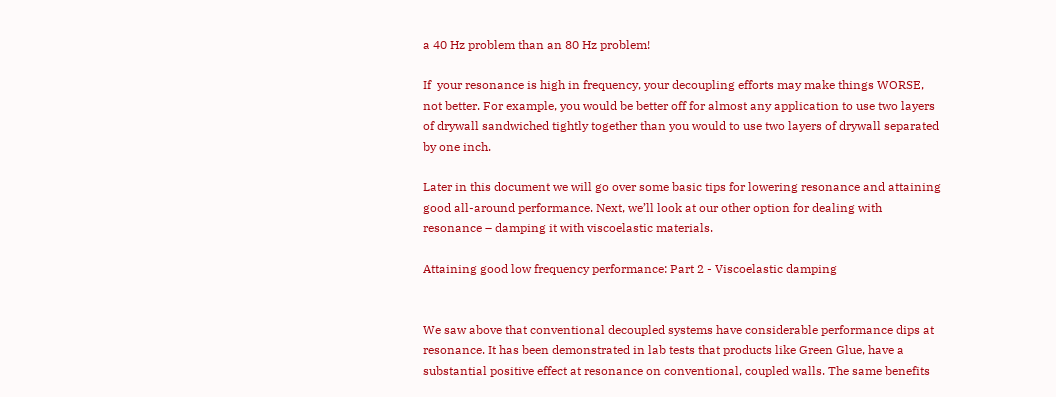a 40 Hz problem than an 80 Hz problem!

If  your resonance is high in frequency, your decoupling efforts may make things WORSE, not better. For example, you would be better off for almost any application to use two layers of drywall sandwiched tightly together than you would to use two layers of drywall separated by one inch.

Later in this document we will go over some basic tips for lowering resonance and attaining good all-around performance. Next, we’ll look at our other option for dealing with resonance – damping it with viscoelastic materials.

Attaining good low frequency performance: Part 2 - Viscoelastic damping


We saw above that conventional decoupled systems have considerable performance dips at resonance. It has been demonstrated in lab tests that products like Green Glue, have a substantial positive effect at resonance on conventional, coupled walls. The same benefits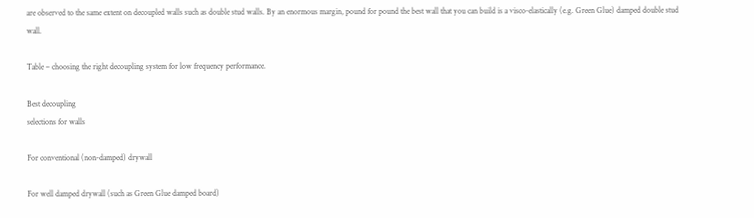are observed to the same extent on decoupled walls such as double stud walls. By an enormous margin, pound for pound the best wall that you can build is a visco-elastically (e.g. Green Glue) damped double stud wall.

Table – choosing the right decoupling system for low frequency performance.

Best decoupling
selections for walls

For conventional (non-damped) drywall

For well damped drywall (such as Green Glue damped board)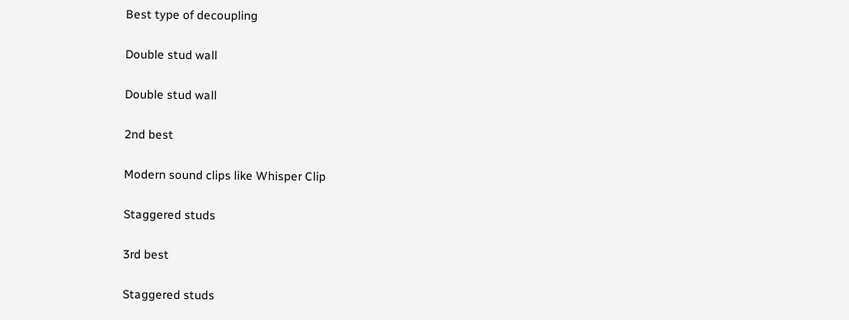Best type of decoupling

Double stud wall

Double stud wall

2nd best

Modern sound clips like Whisper Clip

Staggered studs

3rd best

Staggered studs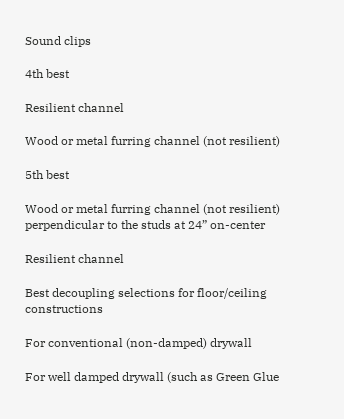Sound clips

4th best

Resilient channel

Wood or metal furring channel (not resilient)

5th best

Wood or metal furring channel (not resilient) perpendicular to the studs at 24” on-center

Resilient channel

Best decoupling selections for floor/ceiling constructions

For conventional (non-damped) drywall

For well damped drywall (such as Green Glue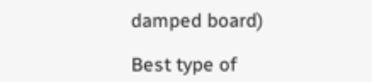damped board)

Best type of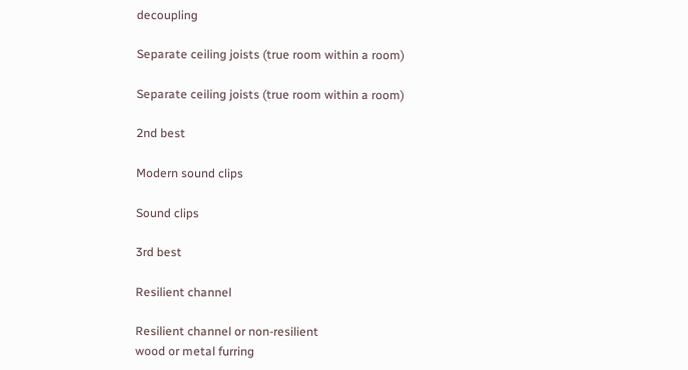decoupling

Separate ceiling joists (true room within a room)

Separate ceiling joists (true room within a room)

2nd best

Modern sound clips

Sound clips

3rd best

Resilient channel

Resilient channel or non-resilient
wood or metal furring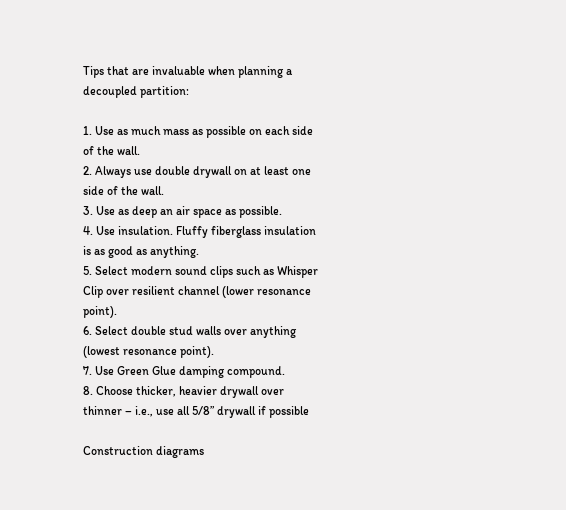Tips that are invaluable when planning a decoupled partition:

1. Use as much mass as possible on each side of the wall.
2. Always use double drywall on at least one side of the wall.
3. Use as deep an air space as possible.
4. Use insulation. Fluffy fiberglass insulation is as good as anything.
5. Select modern sound clips such as Whisper Clip over resilient channel (lower resonance point).
6. Select double stud walls over anything (lowest resonance point).
7. Use Green Glue damping compound.
8. Choose thicker, heavier drywall over thinner – i.e., use all 5/8” drywall if possible

Construction diagrams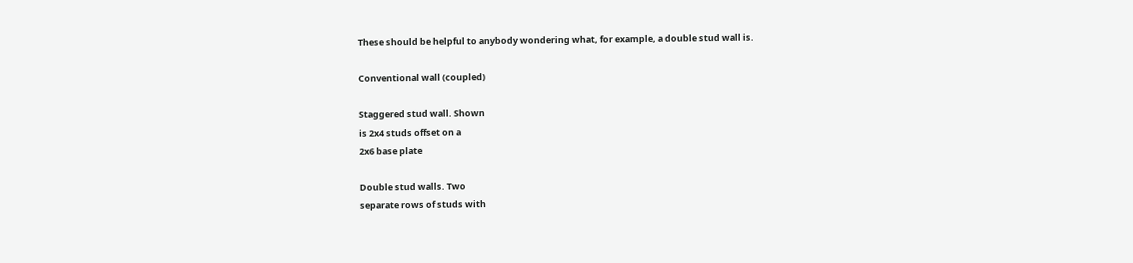These should be helpful to anybody wondering what, for example, a double stud wall is.

Conventional wall (coupled)

Staggered stud wall. Shown
is 2x4 studs offset on a
2x6 base plate

Double stud walls. Two
separate rows of studs with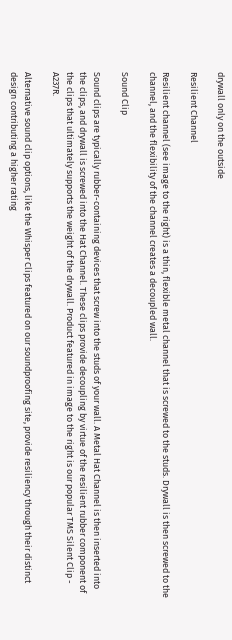drywall only on the outside

Resilient Channel

Resilient channel (see image to the right) is a thin, flexible metal channel that is screwed to the studs. Drywall is then screwed to the channel, and the flexibility of the channel creates a decoupled wall.

Sound Clip

Sound clips are typically rubber-containing devices that screw into the studs of your wall. A Metal Hat Channel is then inserted into the clips, and drywall is screwed into the Hat Channel. These clips provide decoupling by virtue of the resilient rubber component of the clips that ultimately supports the weight of the drywall. Product featured in image to the right is our popular TMS Silent Clip - A237R.

Alternative sound clip options, like the Whisper Clips featured on our soundproofing site, provide resiliency through their distinct design contributing a higher rating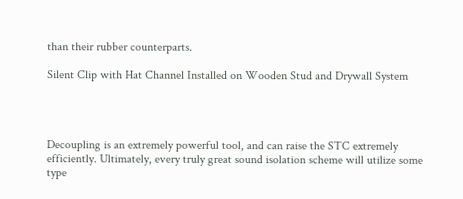than their rubber counterparts.

Silent Clip with Hat Channel Installed on Wooden Stud and Drywall System




Decoupling is an extremely powerful tool, and can raise the STC extremely efficiently. Ultimately, every truly great sound isolation scheme will utilize some type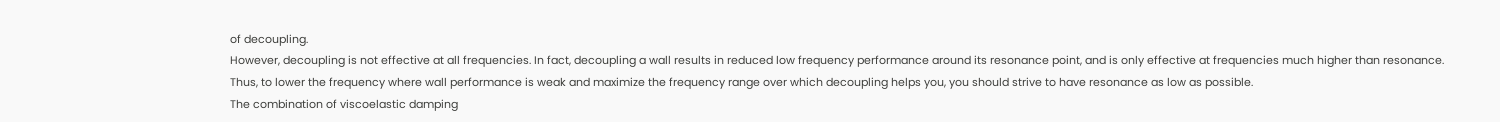of decoupling.
However, decoupling is not effective at all frequencies. In fact, decoupling a wall results in reduced low frequency performance around its resonance point, and is only effective at frequencies much higher than resonance. Thus, to lower the frequency where wall performance is weak and maximize the frequency range over which decoupling helps you, you should strive to have resonance as low as possible.
The combination of viscoelastic damping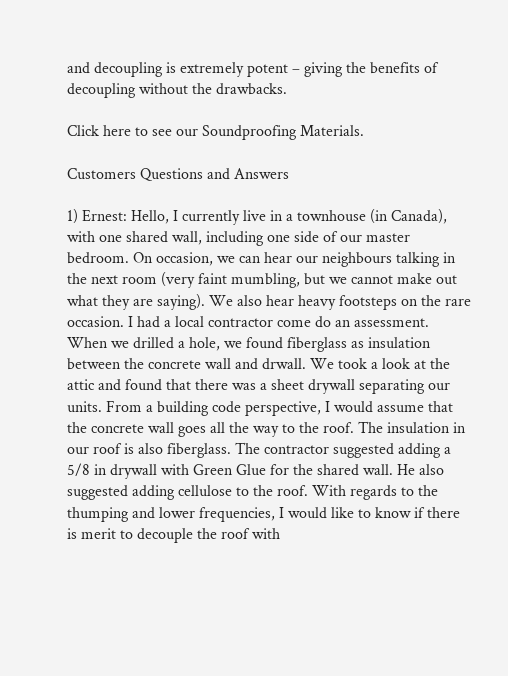and decoupling is extremely potent – giving the benefits of decoupling without the drawbacks.

Click here to see our Soundproofing Materials.

Customers Questions and Answers

1) Ernest: Hello, I currently live in a townhouse (in Canada), with one shared wall, including one side of our master bedroom. On occasion, we can hear our neighbours talking in the next room (very faint mumbling, but we cannot make out what they are saying). We also hear heavy footsteps on the rare occasion. I had a local contractor come do an assessment. When we drilled a hole, we found fiberglass as insulation between the concrete wall and drwall. We took a look at the attic and found that there was a sheet drywall separating our units. From a building code perspective, I would assume that the concrete wall goes all the way to the roof. The insulation in our roof is also fiberglass. The contractor suggested adding a 5/8 in drywall with Green Glue for the shared wall. He also suggested adding cellulose to the roof. With regards to the thumping and lower frequencies, I would like to know if there is merit to decouple the roof with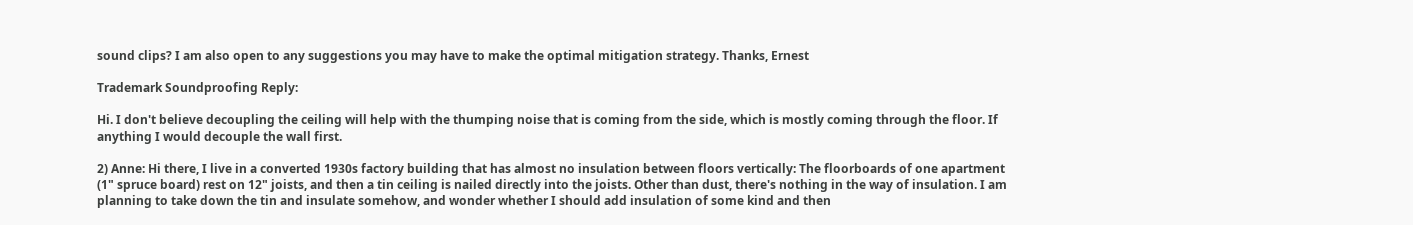sound clips? I am also open to any suggestions you may have to make the optimal mitigation strategy. Thanks, Ernest

Trademark Soundproofing Reply:

Hi. I don't believe decoupling the ceiling will help with the thumping noise that is coming from the side, which is mostly coming through the floor. If anything I would decouple the wall first.

2) Anne: Hi there, I live in a converted 1930s factory building that has almost no insulation between floors vertically: The floorboards of one apartment (1" spruce board) rest on 12" joists, and then a tin ceiling is nailed directly into the joists. Other than dust, there's nothing in the way of insulation. I am planning to take down the tin and insulate somehow, and wonder whether I should add insulation of some kind and then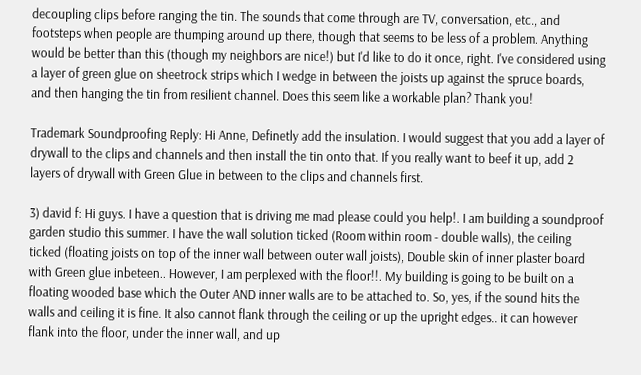decoupling clips before ranging the tin. The sounds that come through are TV, conversation, etc., and footsteps when people are thumping around up there, though that seems to be less of a problem. Anything would be better than this (though my neighbors are nice!) but I'd like to do it once, right. I've considered using a layer of green glue on sheetrock strips which I wedge in between the joists up against the spruce boards, and then hanging the tin from resilient channel. Does this seem like a workable plan? Thank you!

Trademark Soundproofing Reply: Hi Anne, Definetly add the insulation. I would suggest that you add a layer of drywall to the clips and channels and then install the tin onto that. If you really want to beef it up, add 2 layers of drywall with Green Glue in between to the clips and channels first.

3) david f: Hi guys. I have a question that is driving me mad please could you help!. I am building a soundproof garden studio this summer. I have the wall solution ticked (Room within room - double walls), the ceiling ticked (floating joists on top of the inner wall between outer wall joists), Double skin of inner plaster board with Green glue inbeteen.. However, I am perplexed with the floor!!. My building is going to be built on a floating wooded base which the Outer AND inner walls are to be attached to. So, yes, if the sound hits the walls and ceiling it is fine. It also cannot flank through the ceiling or up the upright edges.. it can however flank into the floor, under the inner wall, and up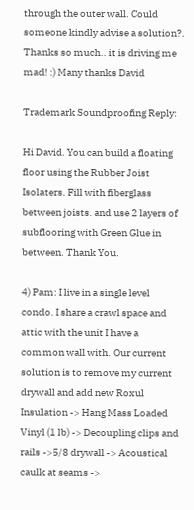through the outer wall. Could someone kindly advise a solution?. Thanks so much.. it is driving me mad! :) Many thanks David

Trademark Soundproofing Reply:

Hi David. You can build a floating floor using the Rubber Joist Isolaters. Fill with fiberglass between joists. and use 2 layers of subflooring with Green Glue in between. Thank You.

4) Pam: I live in a single level condo. I share a crawl space and attic with the unit I have a common wall with. Our current solution is to remove my current drywall and add new Roxul Insulation -> Hang Mass Loaded Vinyl (1 lb) -> Decoupling clips and rails ->5/8 drywall -> Acoustical caulk at seams ->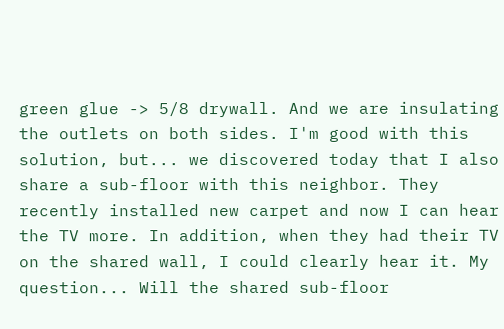green glue -> 5/8 drywall. And we are insulating the outlets on both sides. I'm good with this solution, but... we discovered today that I also share a sub-floor with this neighbor. They recently installed new carpet and now I can hear the TV more. In addition, when they had their TV on the shared wall, I could clearly hear it. My question... Will the shared sub-floor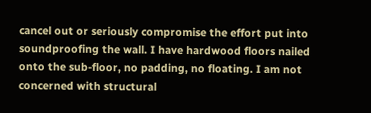cancel out or seriously compromise the effort put into soundproofing the wall. I have hardwood floors nailed onto the sub-floor, no padding, no floating. I am not concerned with structural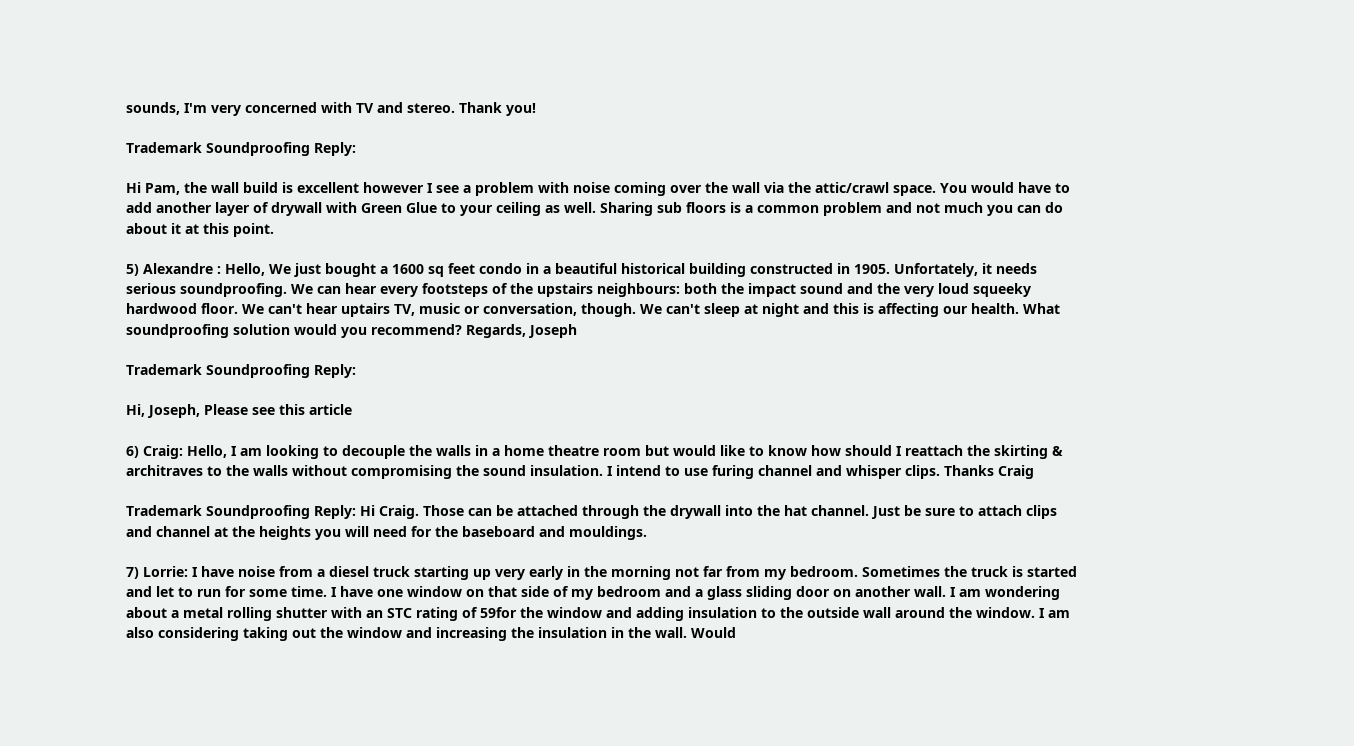sounds, I'm very concerned with TV and stereo. Thank you!

Trademark Soundproofing Reply:

Hi Pam, the wall build is excellent however I see a problem with noise coming over the wall via the attic/crawl space. You would have to add another layer of drywall with Green Glue to your ceiling as well. Sharing sub floors is a common problem and not much you can do about it at this point.

5) Alexandre : Hello, We just bought a 1600 sq feet condo in a beautiful historical building constructed in 1905. Unfortately, it needs serious soundproofing. We can hear every footsteps of the upstairs neighbours: both the impact sound and the very loud squeeky hardwood floor. We can't hear uptairs TV, music or conversation, though. We can't sleep at night and this is affecting our health. What soundproofing solution would you recommend? Regards, Joseph

Trademark Soundproofing Reply:

Hi, Joseph, Please see this article

6) Craig: Hello, I am looking to decouple the walls in a home theatre room but would like to know how should I reattach the skirting & architraves to the walls without compromising the sound insulation. I intend to use furing channel and whisper clips. Thanks Craig

Trademark Soundproofing Reply: Hi Craig. Those can be attached through the drywall into the hat channel. Just be sure to attach clips and channel at the heights you will need for the baseboard and mouldings.

7) Lorrie: I have noise from a diesel truck starting up very early in the morning not far from my bedroom. Sometimes the truck is started and let to run for some time. I have one window on that side of my bedroom and a glass sliding door on another wall. I am wondering about a metal rolling shutter with an STC rating of 59for the window and adding insulation to the outside wall around the window. I am also considering taking out the window and increasing the insulation in the wall. Would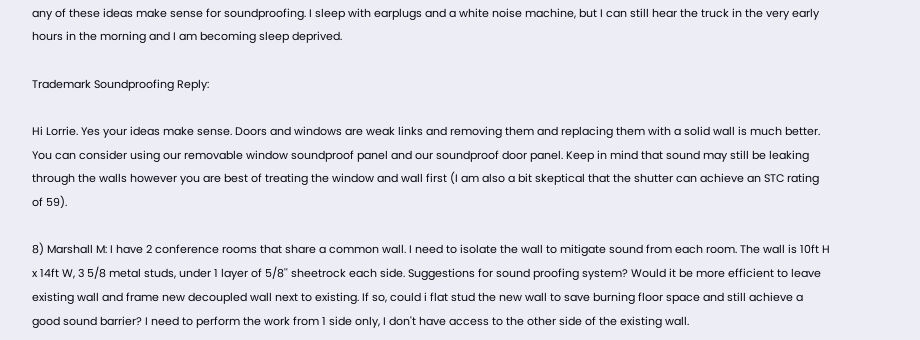any of these ideas make sense for soundproofing. I sleep with earplugs and a white noise machine, but I can still hear the truck in the very early hours in the morning and I am becoming sleep deprived.

Trademark Soundproofing Reply:

Hi Lorrie. Yes your ideas make sense. Doors and windows are weak links and removing them and replacing them with a solid wall is much better. You can consider using our removable window soundproof panel and our soundproof door panel. Keep in mind that sound may still be leaking through the walls however you are best of treating the window and wall first (I am also a bit skeptical that the shutter can achieve an STC rating of 59).

8) Marshall M: I have 2 conference rooms that share a common wall. I need to isolate the wall to mitigate sound from each room. The wall is 10ft H x 14ft W, 3 5/8 metal studs, under 1 layer of 5/8'' sheetrock each side. Suggestions for sound proofing system? Would it be more efficient to leave existing wall and frame new decoupled wall next to existing. If so, could i flat stud the new wall to save burning floor space and still achieve a good sound barrier? I need to perform the work from 1 side only, I don't have access to the other side of the existing wall.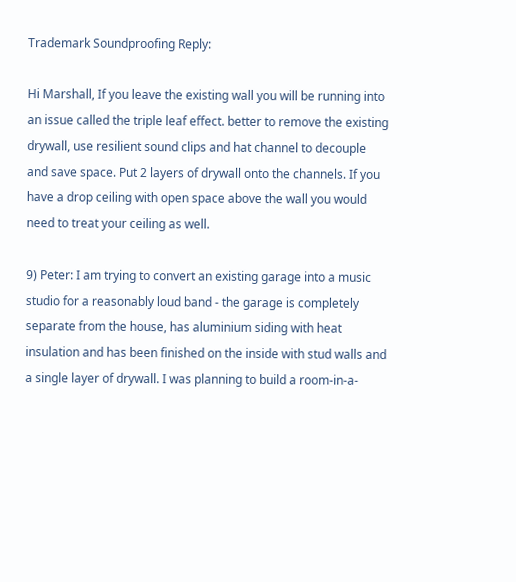Trademark Soundproofing Reply:

Hi Marshall, If you leave the existing wall you will be running into an issue called the triple leaf effect. better to remove the existing drywall, use resilient sound clips and hat channel to decouple and save space. Put 2 layers of drywall onto the channels. If you have a drop ceiling with open space above the wall you would need to treat your ceiling as well.

9) Peter: I am trying to convert an existing garage into a music studio for a reasonably loud band - the garage is completely separate from the house, has aluminium siding with heat insulation and has been finished on the inside with stud walls and a single layer of drywall. I was planning to build a room-in-a-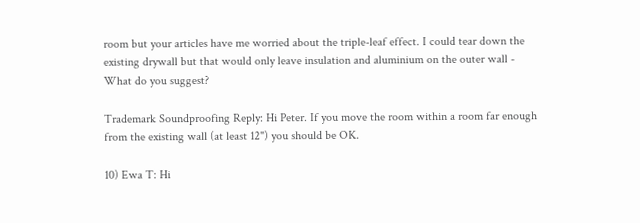room but your articles have me worried about the triple-leaf effect. I could tear down the existing drywall but that would only leave insulation and aluminium on the outer wall - What do you suggest?

Trademark Soundproofing Reply: Hi Peter. If you move the room within a room far enough from the existing wall (at least 12") you should be OK.

10) Ewa T: Hi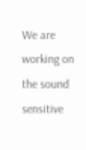We are working on the sound sensitive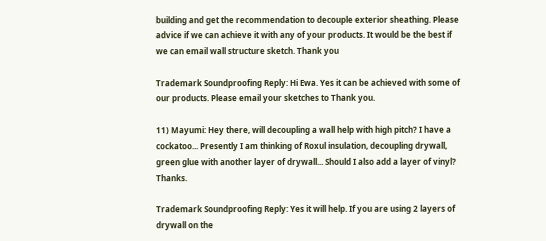building and get the recommendation to decouple exterior sheathing. Please advice if we can achieve it with any of your products. It would be the best if we can email wall structure sketch. Thank you

Trademark Soundproofing Reply: Hi Ewa. Yes it can be achieved with some of our products. Please email your sketches to Thank you.

11) Mayumi: Hey there, will decoupling a wall help with high pitch? I have a cockatoo... Presently I am thinking of Roxul insulation, decoupling drywall, green glue with another layer of drywall... Should I also add a layer of vinyl? Thanks.

Trademark Soundproofing Reply: Yes it will help. If you are using 2 layers of drywall on the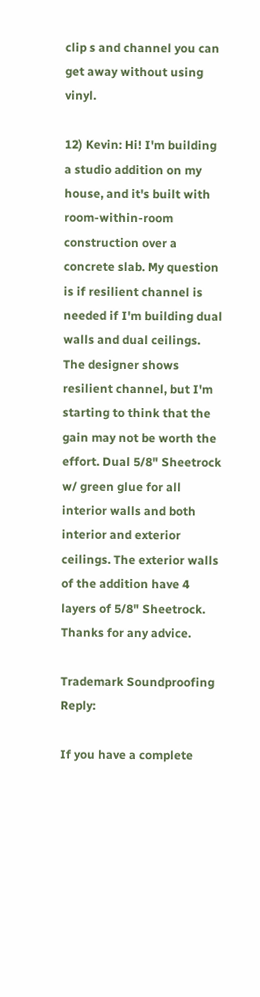clip s and channel you can get away without using vinyl.

12) Kevin: Hi! I'm building a studio addition on my house, and it's built with room-within-room construction over a concrete slab. My question is if resilient channel is needed if I'm building dual walls and dual ceilings. The designer shows resilient channel, but I'm starting to think that the gain may not be worth the effort. Dual 5/8" Sheetrock w/ green glue for all interior walls and both interior and exterior ceilings. The exterior walls of the addition have 4 layers of 5/8" Sheetrock. Thanks for any advice.

Trademark Soundproofing Reply:

If you have a complete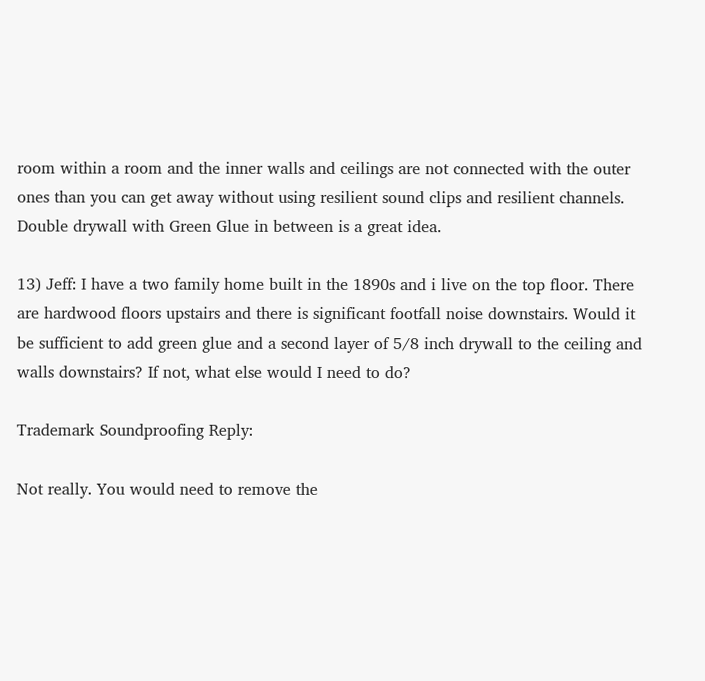room within a room and the inner walls and ceilings are not connected with the outer ones than you can get away without using resilient sound clips and resilient channels. Double drywall with Green Glue in between is a great idea.

13) Jeff: I have a two family home built in the 1890s and i live on the top floor. There are hardwood floors upstairs and there is significant footfall noise downstairs. Would it be sufficient to add green glue and a second layer of 5/8 inch drywall to the ceiling and walls downstairs? If not, what else would I need to do?

Trademark Soundproofing Reply:

Not really. You would need to remove the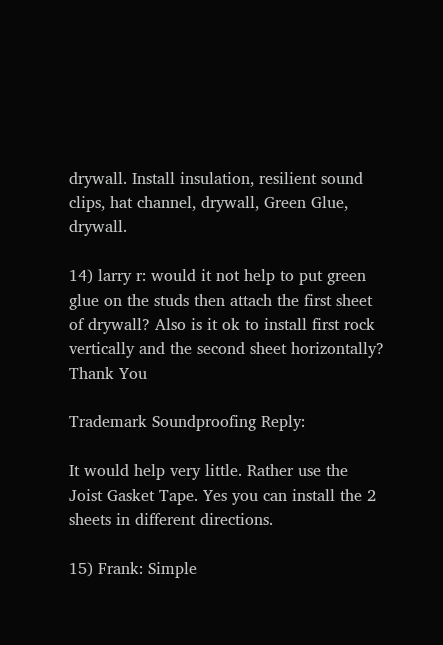drywall. Install insulation, resilient sound clips, hat channel, drywall, Green Glue, drywall.

14) larry r: would it not help to put green glue on the studs then attach the first sheet of drywall? Also is it ok to install first rock vertically and the second sheet horizontally? Thank You

Trademark Soundproofing Reply:

It would help very little. Rather use the Joist Gasket Tape. Yes you can install the 2 sheets in different directions.

15) Frank: Simple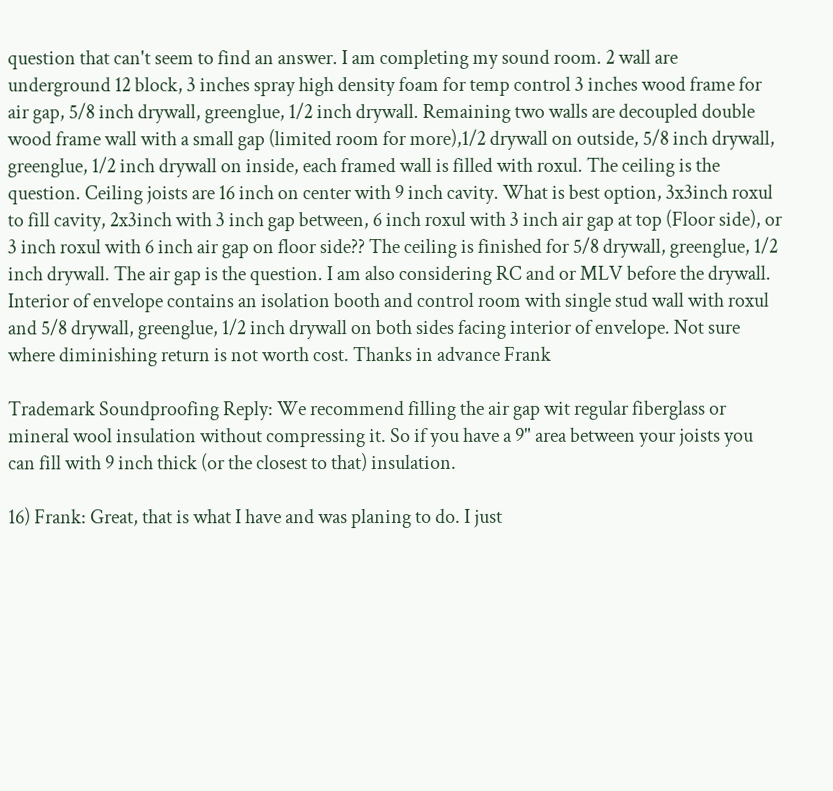question that can't seem to find an answer. I am completing my sound room. 2 wall are underground 12 block, 3 inches spray high density foam for temp control 3 inches wood frame for air gap, 5/8 inch drywall, greenglue, 1/2 inch drywall. Remaining two walls are decoupled double wood frame wall with a small gap (limited room for more),1/2 drywall on outside, 5/8 inch drywall, greenglue, 1/2 inch drywall on inside, each framed wall is filled with roxul. The ceiling is the question. Ceiling joists are 16 inch on center with 9 inch cavity. What is best option, 3x3inch roxul to fill cavity, 2x3inch with 3 inch gap between, 6 inch roxul with 3 inch air gap at top (Floor side), or 3 inch roxul with 6 inch air gap on floor side?? The ceiling is finished for 5/8 drywall, greenglue, 1/2 inch drywall. The air gap is the question. I am also considering RC and or MLV before the drywall. Interior of envelope contains an isolation booth and control room with single stud wall with roxul and 5/8 drywall, greenglue, 1/2 inch drywall on both sides facing interior of envelope. Not sure where diminishing return is not worth cost. Thanks in advance Frank

Trademark Soundproofing Reply: We recommend filling the air gap wit regular fiberglass or mineral wool insulation without compressing it. So if you have a 9" area between your joists you can fill with 9 inch thick (or the closest to that) insulation.

16) Frank: Great, that is what I have and was planing to do. I just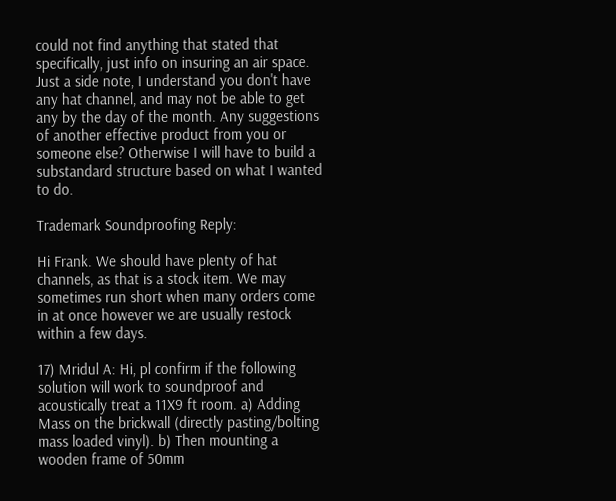could not find anything that stated that specifically, just info on insuring an air space. Just a side note, I understand you don't have any hat channel, and may not be able to get any by the day of the month. Any suggestions of another effective product from you or someone else? Otherwise I will have to build a substandard structure based on what I wanted to do.

Trademark Soundproofing Reply:

Hi Frank. We should have plenty of hat channels, as that is a stock item. We may sometimes run short when many orders come in at once however we are usually restock within a few days.

17) Mridul A: Hi, pl confirm if the following solution will work to soundproof and acoustically treat a 11X9 ft room. a) Adding Mass on the brickwall (directly pasting/bolting mass loaded vinyl). b) Then mounting a wooden frame of 50mm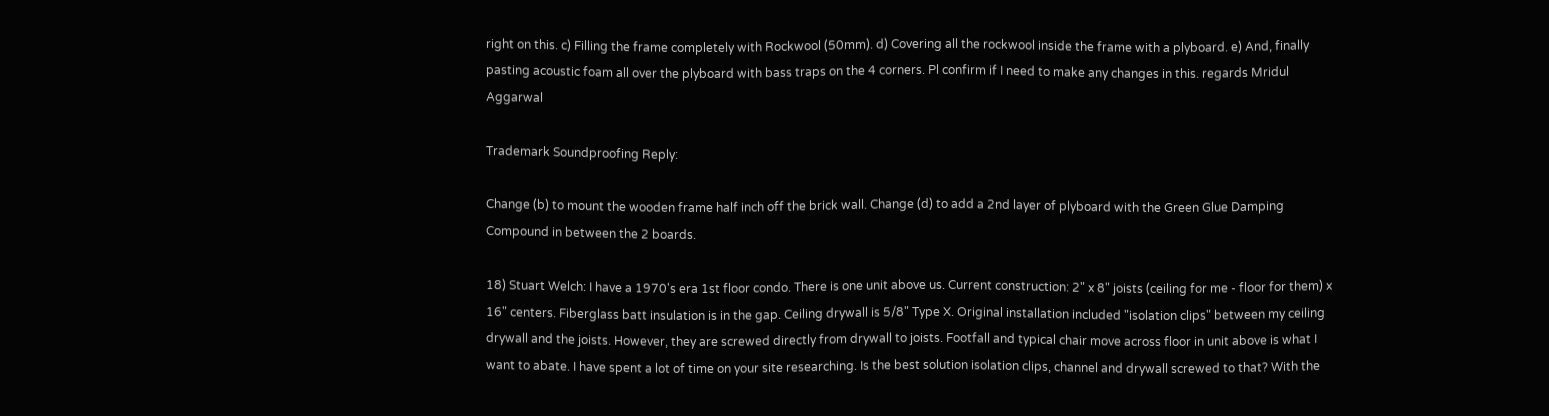right on this. c) Filling the frame completely with Rockwool (50mm). d) Covering all the rockwool inside the frame with a plyboard. e) And, finally pasting acoustic foam all over the plyboard with bass traps on the 4 corners. Pl confirm if I need to make any changes in this. regards Mridul Aggarwal

Trademark Soundproofing Reply:

Change (b) to mount the wooden frame half inch off the brick wall. Change (d) to add a 2nd layer of plyboard with the Green Glue Damping Compound in between the 2 boards.

18) Stuart Welch: I have a 1970's era 1st floor condo. There is one unit above us. Current construction: 2" x 8" joists (ceiling for me - floor for them) x 16" centers. Fiberglass batt insulation is in the gap. Ceiling drywall is 5/8" Type X. Original installation included "isolation clips" between my ceiling drywall and the joists. However, they are screwed directly from drywall to joists. Footfall and typical chair move across floor in unit above is what I want to abate. I have spent a lot of time on your site researching. Is the best solution isolation clips, channel and drywall screwed to that? With the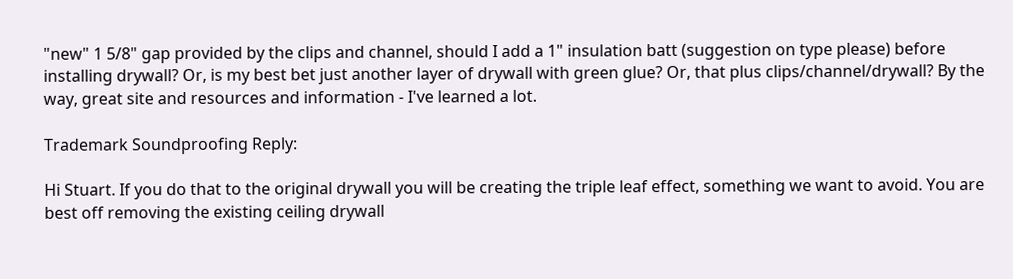"new" 1 5/8" gap provided by the clips and channel, should I add a 1" insulation batt (suggestion on type please) before installing drywall? Or, is my best bet just another layer of drywall with green glue? Or, that plus clips/channel/drywall? By the way, great site and resources and information - I've learned a lot.

Trademark Soundproofing Reply:

Hi Stuart. If you do that to the original drywall you will be creating the triple leaf effect, something we want to avoid. You are best off removing the existing ceiling drywall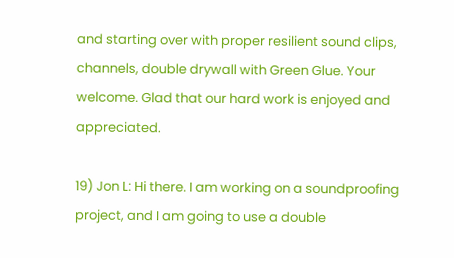and starting over with proper resilient sound clips, channels, double drywall with Green Glue. Your welcome. Glad that our hard work is enjoyed and appreciated.

19) Jon L: Hi there. I am working on a soundproofing project, and I am going to use a double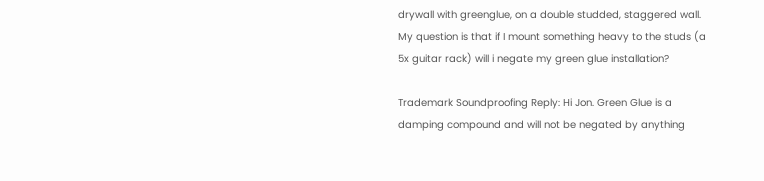drywall with greenglue, on a double studded, staggered wall. My question is that if I mount something heavy to the studs (a 5x guitar rack) will i negate my green glue installation?

Trademark Soundproofing Reply: Hi Jon. Green Glue is a damping compound and will not be negated by anything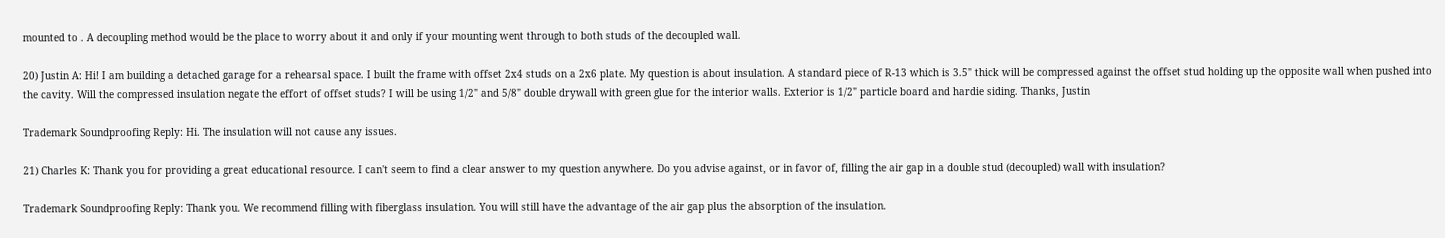mounted to . A decoupling method would be the place to worry about it and only if your mounting went through to both studs of the decoupled wall.

20) Justin A: Hi! I am building a detached garage for a rehearsal space. I built the frame with offset 2x4 studs on a 2x6 plate. My question is about insulation. A standard piece of R-13 which is 3.5" thick will be compressed against the offset stud holding up the opposite wall when pushed into the cavity. Will the compressed insulation negate the effort of offset studs? I will be using 1/2" and 5/8" double drywall with green glue for the interior walls. Exterior is 1/2" particle board and hardie siding. Thanks, Justin

Trademark Soundproofing Reply: Hi. The insulation will not cause any issues.

21) Charles K: Thank you for providing a great educational resource. I can't seem to find a clear answer to my question anywhere. Do you advise against, or in favor of, filling the air gap in a double stud (decoupled) wall with insulation?

Trademark Soundproofing Reply: Thank you. We recommend filling with fiberglass insulation. You will still have the advantage of the air gap plus the absorption of the insulation.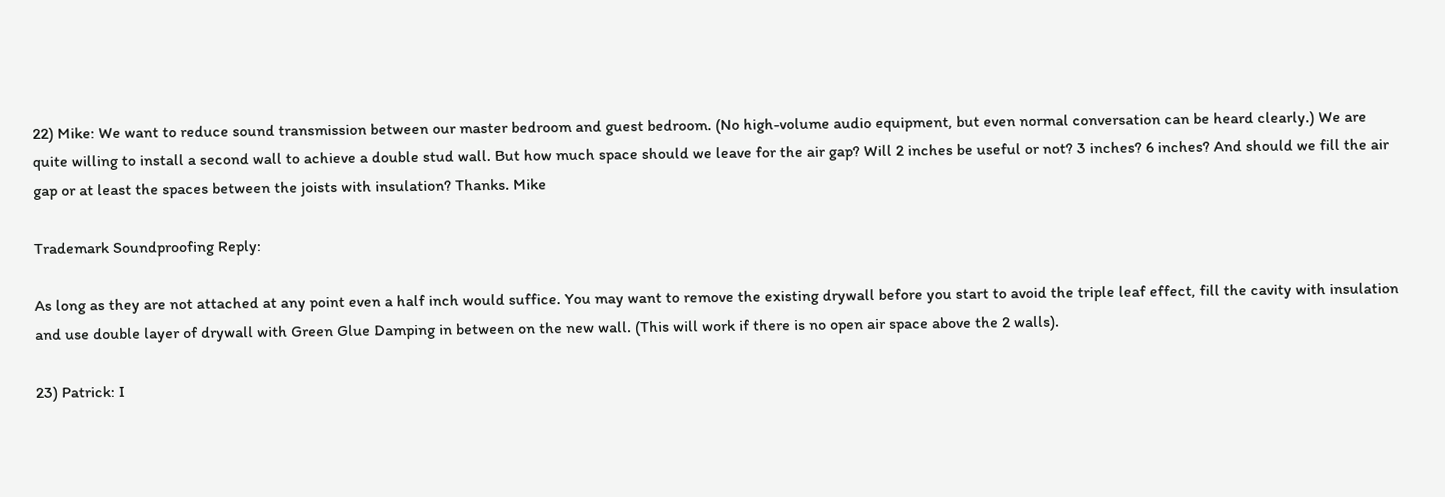22) Mike: We want to reduce sound transmission between our master bedroom and guest bedroom. (No high-volume audio equipment, but even normal conversation can be heard clearly.) We are quite willing to install a second wall to achieve a double stud wall. But how much space should we leave for the air gap? Will 2 inches be useful or not? 3 inches? 6 inches? And should we fill the air gap or at least the spaces between the joists with insulation? Thanks. Mike

Trademark Soundproofing Reply:

As long as they are not attached at any point even a half inch would suffice. You may want to remove the existing drywall before you start to avoid the triple leaf effect, fill the cavity with insulation and use double layer of drywall with Green Glue Damping in between on the new wall. (This will work if there is no open air space above the 2 walls).

23) Patrick: I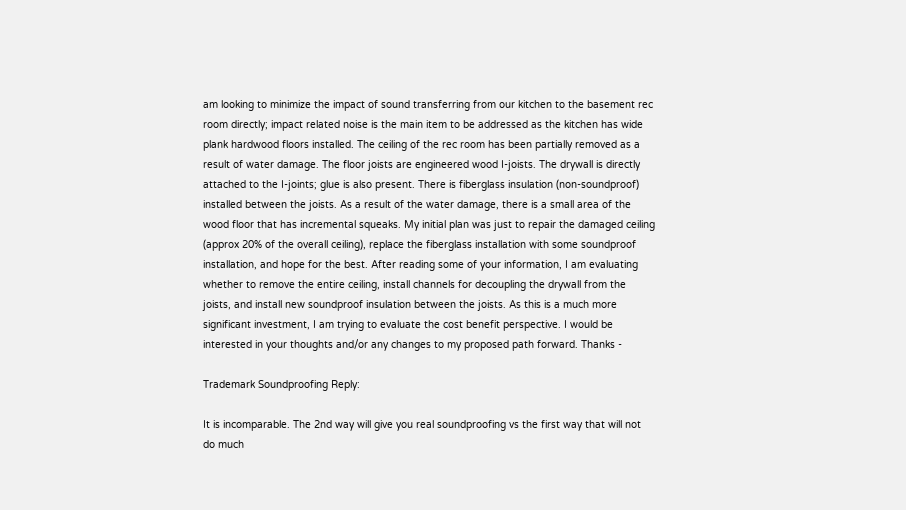am looking to minimize the impact of sound transferring from our kitchen to the basement rec room directly; impact related noise is the main item to be addressed as the kitchen has wide plank hardwood floors installed. The ceiling of the rec room has been partially removed as a result of water damage. The floor joists are engineered wood I-joists. The drywall is directly attached to the I-joints; glue is also present. There is fiberglass insulation (non-soundproof) installed between the joists. As a result of the water damage, there is a small area of the wood floor that has incremental squeaks. My initial plan was just to repair the damaged ceiling (approx 20% of the overall ceiling), replace the fiberglass installation with some soundproof installation, and hope for the best. After reading some of your information, I am evaluating whether to remove the entire ceiling, install channels for decoupling the drywall from the joists, and install new soundproof insulation between the joists. As this is a much more significant investment, I am trying to evaluate the cost benefit perspective. I would be interested in your thoughts and/or any changes to my proposed path forward. Thanks -

Trademark Soundproofing Reply:

It is incomparable. The 2nd way will give you real soundproofing vs the first way that will not do much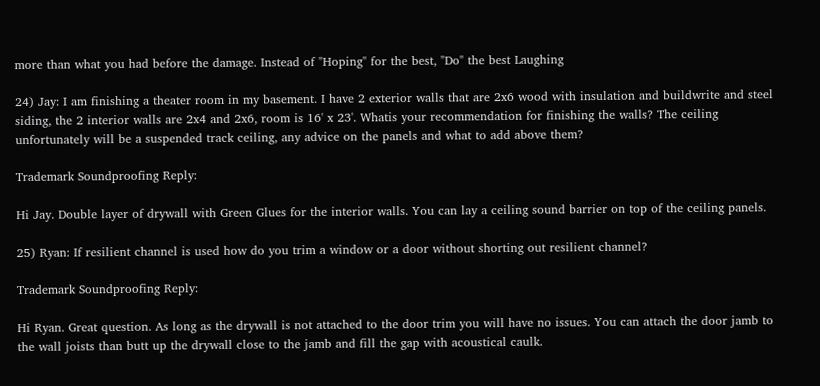more than what you had before the damage. Instead of "Hoping" for the best, "Do" the best Laughing

24) Jay: I am finishing a theater room in my basement. I have 2 exterior walls that are 2x6 wood with insulation and buildwrite and steel siding, the 2 interior walls are 2x4 and 2x6, room is 16' x 23'. Whatis your recommendation for finishing the walls? The ceiling unfortunately will be a suspended track ceiling, any advice on the panels and what to add above them?

Trademark Soundproofing Reply:

Hi Jay. Double layer of drywall with Green Glues for the interior walls. You can lay a ceiling sound barrier on top of the ceiling panels.

25) Ryan: If resilient channel is used how do you trim a window or a door without shorting out resilient channel?

Trademark Soundproofing Reply:

Hi Ryan. Great question. As long as the drywall is not attached to the door trim you will have no issues. You can attach the door jamb to the wall joists than butt up the drywall close to the jamb and fill the gap with acoustical caulk.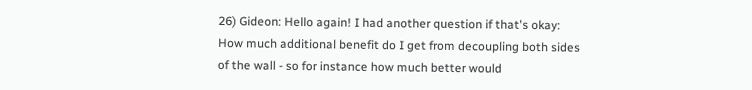26) Gideon: Hello again! I had another question if that's okay: How much additional benefit do I get from decoupling both sides of the wall - so for instance how much better would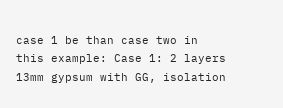case 1 be than case two in this example: Case 1: 2 layers 13mm gypsum with GG, isolation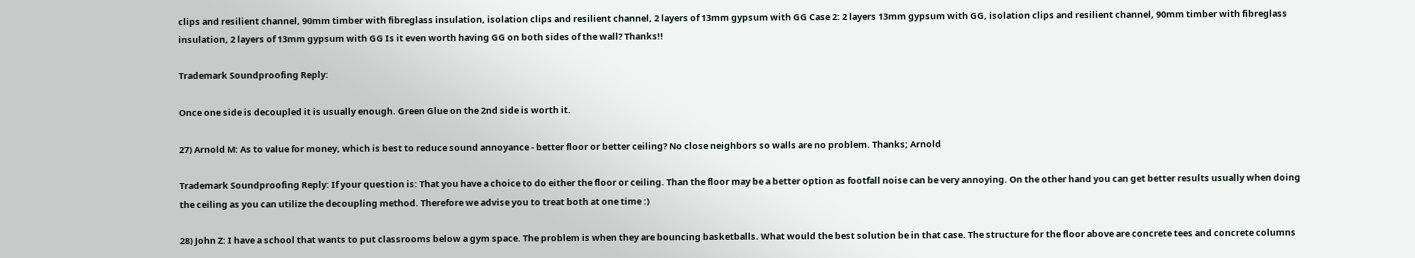clips and resilient channel, 90mm timber with fibreglass insulation, isolation clips and resilient channel, 2 layers of 13mm gypsum with GG Case 2: 2 layers 13mm gypsum with GG, isolation clips and resilient channel, 90mm timber with fibreglass insulation, 2 layers of 13mm gypsum with GG Is it even worth having GG on both sides of the wall? Thanks!!

Trademark Soundproofing Reply:

Once one side is decoupled it is usually enough. Green Glue on the 2nd side is worth it.

27) Arnold M: As to value for money, which is best to reduce sound annoyance - better floor or better ceiling? No close neighbors so walls are no problem. Thanks; Arnold

Trademark Soundproofing Reply: If your question is: That you have a choice to do either the floor or ceiling. Than the floor may be a better option as footfall noise can be very annoying. On the other hand you can get better results usually when doing the ceiling as you can utilize the decoupling method. Therefore we advise you to treat both at one time :)

28) John Z: I have a school that wants to put classrooms below a gym space. The problem is when they are bouncing basketballs. What would the best solution be in that case. The structure for the floor above are concrete tees and concrete columns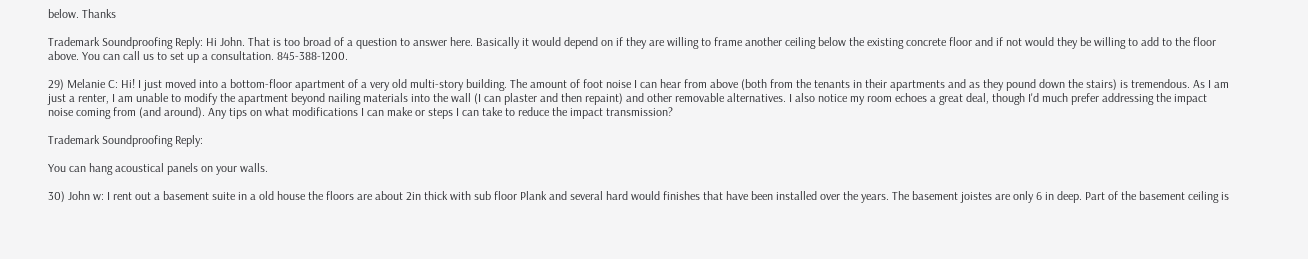below. Thanks

Trademark Soundproofing Reply: Hi John. That is too broad of a question to answer here. Basically it would depend on if they are willing to frame another ceiling below the existing concrete floor and if not would they be willing to add to the floor above. You can call us to set up a consultation. 845-388-1200.

29) Melanie C: Hi! I just moved into a bottom-floor apartment of a very old multi-story building. The amount of foot noise I can hear from above (both from the tenants in their apartments and as they pound down the stairs) is tremendous. As I am just a renter, I am unable to modify the apartment beyond nailing materials into the wall (I can plaster and then repaint) and other removable alternatives. I also notice my room echoes a great deal, though I'd much prefer addressing the impact noise coming from (and around). Any tips on what modifications I can make or steps I can take to reduce the impact transmission?

Trademark Soundproofing Reply:

You can hang acoustical panels on your walls.

30) John w: I rent out a basement suite in a old house the floors are about 2in thick with sub floor Plank and several hard would finishes that have been installed over the years. The basement joistes are only 6 in deep. Part of the basement ceiling is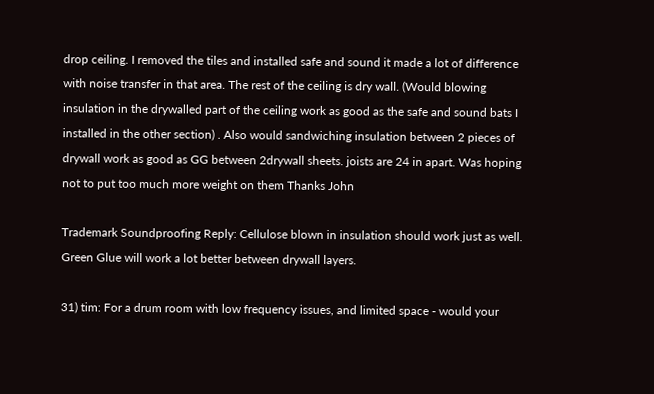drop ceiling. I removed the tiles and installed safe and sound it made a lot of difference with noise transfer in that area. The rest of the ceiling is dry wall. (Would blowing insulation in the drywalled part of the ceiling work as good as the safe and sound bats I installed in the other section) . Also would sandwiching insulation between 2 pieces of drywall work as good as GG between 2drywall sheets. joists are 24 in apart. Was hoping not to put too much more weight on them Thanks John

Trademark Soundproofing Reply: Cellulose blown in insulation should work just as well. Green Glue will work a lot better between drywall layers.

31) tim: For a drum room with low frequency issues, and limited space - would your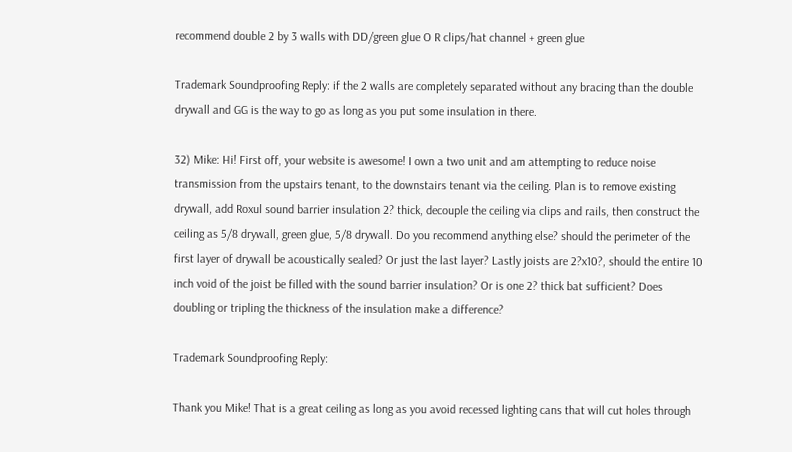recommend double 2 by 3 walls with DD/green glue O R clips/hat channel + green glue

Trademark Soundproofing Reply: if the 2 walls are completely separated without any bracing than the double drywall and GG is the way to go as long as you put some insulation in there.

32) Mike: Hi! First off, your website is awesome! I own a two unit and am attempting to reduce noise transmission from the upstairs tenant, to the downstairs tenant via the ceiling. Plan is to remove existing drywall, add Roxul sound barrier insulation 2? thick, decouple the ceiling via clips and rails, then construct the ceiling as 5/8 drywall, green glue, 5/8 drywall. Do you recommend anything else? should the perimeter of the first layer of drywall be acoustically sealed? Or just the last layer? Lastly joists are 2?x10?, should the entire 10 inch void of the joist be filled with the sound barrier insulation? Or is one 2? thick bat sufficient? Does doubling or tripling the thickness of the insulation make a difference?

Trademark Soundproofing Reply:

Thank you Mike! That is a great ceiling as long as you avoid recessed lighting cans that will cut holes through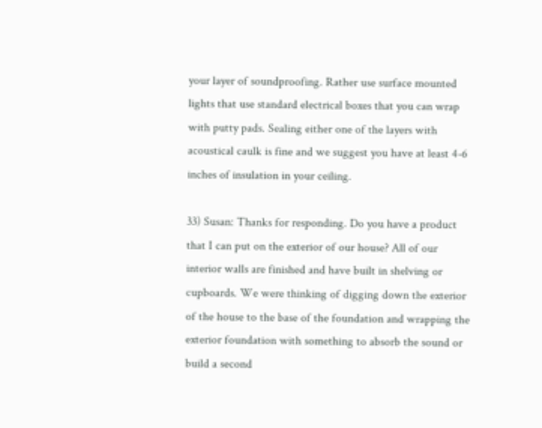your layer of soundproofing. Rather use surface mounted lights that use standard electrical boxes that you can wrap with putty pads. Sealing either one of the layers with acoustical caulk is fine and we suggest you have at least 4-6 inches of insulation in your ceiling.

33) Susan: Thanks for responding. Do you have a product that I can put on the exterior of our house? All of our interior walls are finished and have built in shelving or cupboards. We were thinking of digging down the exterior of the house to the base of the foundation and wrapping the exterior foundation with something to absorb the sound or build a second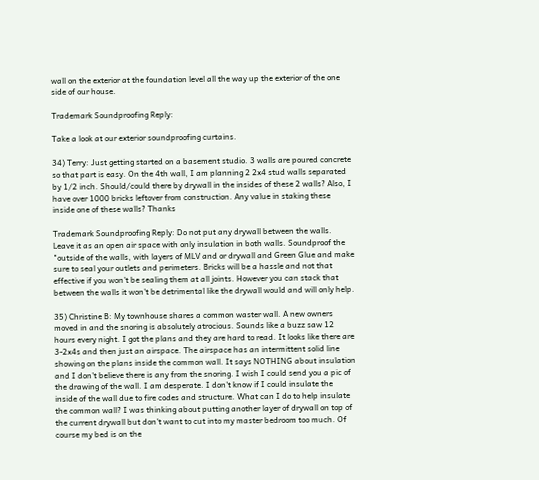wall on the exterior at the foundation level all the way up the exterior of the one side of our house.

Trademark Soundproofing Reply:

Take a look at our exterior soundproofing curtains.

34) Terry: Just getting started on a basement studio. 3 walls are poured concrete so that part is easy. On the 4th wall, I am planning 2 2x4 stud walls separated by 1/2 inch. Should/could there by drywall in the insides of these 2 walls? Also, I have over 1000 bricks leftover from construction. Any value in staking these inside one of these walls? Thanks

Trademark Soundproofing Reply: Do not put any drywall between the walls. Leave it as an open air space with only insulation in both walls. Soundproof the "outside of the walls, with layers of MLV and or drywall and Green Glue and make sure to seal your outlets and perimeters. Bricks will be a hassle and not that effective if you won't be sealing them at all joints. However you can stack that between the walls it won't be detrimental like the drywall would and will only help.

35) Christine B: My townhouse shares a common waster wall. A new owners moved in and the snoring is absolutely atrocious. Sounds like a buzz saw 12 hours every night. I got the plans and they are hard to read. It looks like there are 3-2x4s and then just an airspace. The airspace has an intermittent solid line showing on the plans inside the common wall. It says NOTHING about insulation and I don't believe there is any from the snoring. I wish I could send you a pic of the drawing of the wall. I am desperate. I don't know if I could insulate the inside of the wall due to fire codes and structure. What can I do to help insulate the common wall? I was thinking about putting another layer of drywall on top of the current drywall but don't want to cut into my master bedroom too much. Of course my bed is on the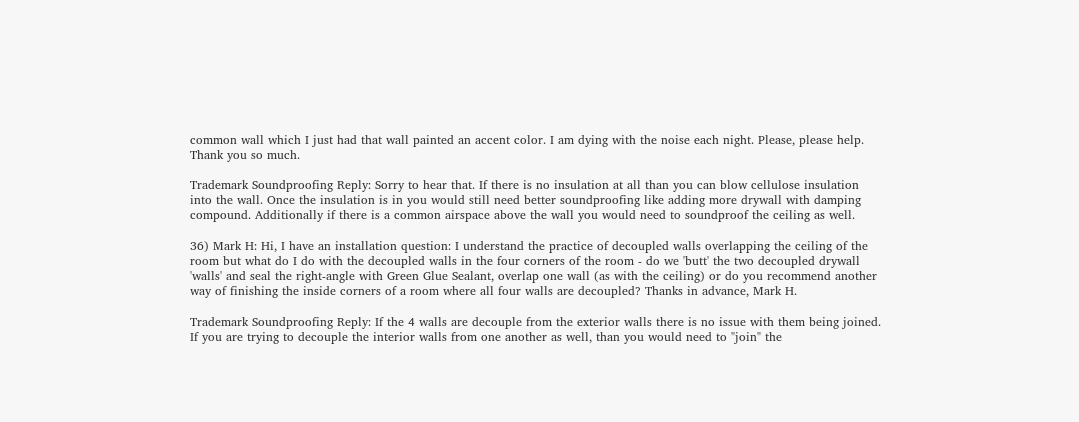common wall which I just had that wall painted an accent color. I am dying with the noise each night. Please, please help. Thank you so much.

Trademark Soundproofing Reply: Sorry to hear that. If there is no insulation at all than you can blow cellulose insulation into the wall. Once the insulation is in you would still need better soundproofing like adding more drywall with damping compound. Additionally if there is a common airspace above the wall you would need to soundproof the ceiling as well.

36) Mark H: Hi, I have an installation question: I understand the practice of decoupled walls overlapping the ceiling of the room but what do I do with the decoupled walls in the four corners of the room - do we 'butt' the two decoupled drywall 'walls' and seal the right-angle with Green Glue Sealant, overlap one wall (as with the ceiling) or do you recommend another way of finishing the inside corners of a room where all four walls are decoupled? Thanks in advance, Mark H.

Trademark Soundproofing Reply: If the 4 walls are decouple from the exterior walls there is no issue with them being joined. If you are trying to decouple the interior walls from one another as well, than you would need to "join" the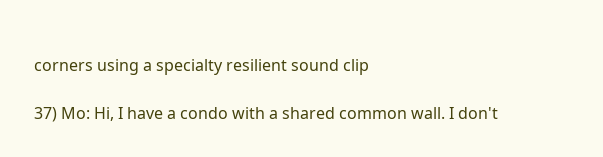corners using a specialty resilient sound clip

37) Mo: Hi, I have a condo with a shared common wall. I don't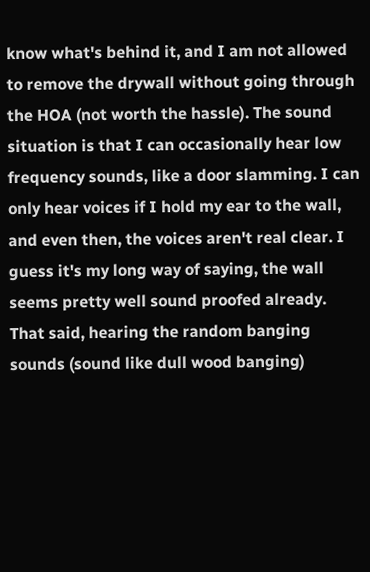know what's behind it, and I am not allowed to remove the drywall without going through the HOA (not worth the hassle). The sound situation is that I can occasionally hear low frequency sounds, like a door slamming. I can only hear voices if I hold my ear to the wall, and even then, the voices aren't real clear. I guess it's my long way of saying, the wall seems pretty well sound proofed already. That said, hearing the random banging sounds (sound like dull wood banging)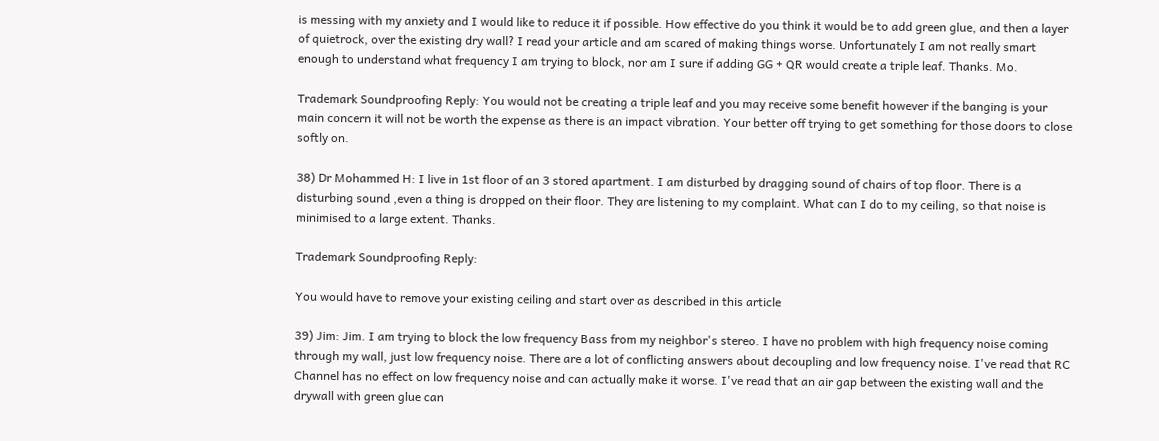is messing with my anxiety and I would like to reduce it if possible. How effective do you think it would be to add green glue, and then a layer of quietrock, over the existing dry wall? I read your article and am scared of making things worse. Unfortunately I am not really smart enough to understand what frequency I am trying to block, nor am I sure if adding GG + QR would create a triple leaf. Thanks. Mo.

Trademark Soundproofing Reply: You would not be creating a triple leaf and you may receive some benefit however if the banging is your main concern it will not be worth the expense as there is an impact vibration. Your better off trying to get something for those doors to close softly on.

38) Dr Mohammed H: I live in 1st floor of an 3 stored apartment. I am disturbed by dragging sound of chairs of top floor. There is a disturbing sound ,even a thing is dropped on their floor. They are listening to my complaint. What can I do to my ceiling, so that noise is minimised to a large extent. Thanks.

Trademark Soundproofing Reply:

You would have to remove your existing ceiling and start over as described in this article

39) Jim: Jim. I am trying to block the low frequency Bass from my neighbor's stereo. I have no problem with high frequency noise coming through my wall, just low frequency noise. There are a lot of conflicting answers about decoupling and low frequency noise. I've read that RC Channel has no effect on low frequency noise and can actually make it worse. I've read that an air gap between the existing wall and the drywall with green glue can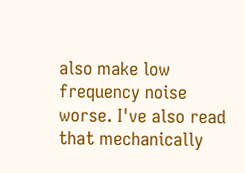also make low frequency noise worse. I've also read that mechanically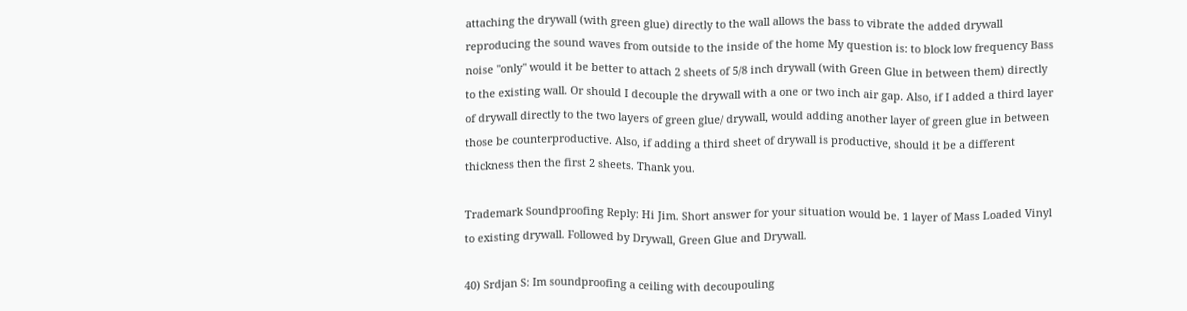attaching the drywall (with green glue) directly to the wall allows the bass to vibrate the added drywall reproducing the sound waves from outside to the inside of the home My question is: to block low frequency Bass noise "only" would it be better to attach 2 sheets of 5/8 inch drywall (with Green Glue in between them) directly to the existing wall. Or should I decouple the drywall with a one or two inch air gap. Also, if I added a third layer of drywall directly to the two layers of green glue/ drywall, would adding another layer of green glue in between those be counterproductive. Also, if adding a third sheet of drywall is productive, should it be a different thickness then the first 2 sheets. Thank you.

Trademark Soundproofing Reply: Hi Jim. Short answer for your situation would be. 1 layer of Mass Loaded Vinyl to existing drywall. Followed by Drywall, Green Glue and Drywall.

40) Srdjan S: Im soundproofing a ceiling with decoupouling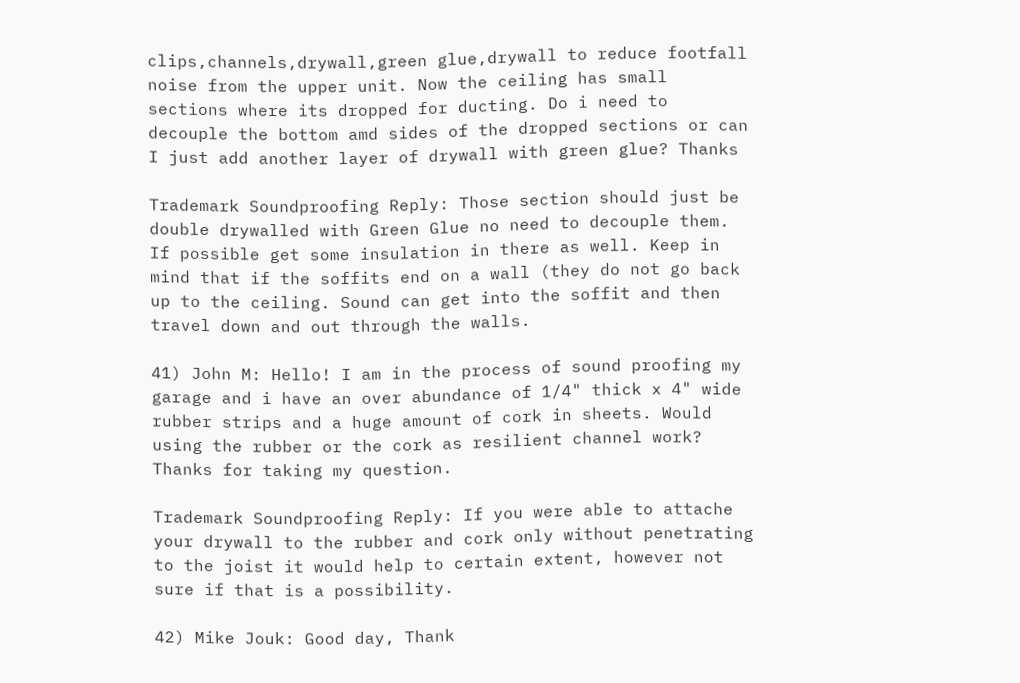clips,channels,drywall,green glue,drywall to reduce footfall noise from the upper unit. Now the ceiling has small sections where its dropped for ducting. Do i need to decouple the bottom amd sides of the dropped sections or can I just add another layer of drywall with green glue? Thanks

Trademark Soundproofing Reply: Those section should just be double drywalled with Green Glue no need to decouple them. If possible get some insulation in there as well. Keep in mind that if the soffits end on a wall (they do not go back up to the ceiling. Sound can get into the soffit and then travel down and out through the walls.

41) John M: Hello! I am in the process of sound proofing my garage and i have an over abundance of 1/4" thick x 4" wide rubber strips and a huge amount of cork in sheets. Would using the rubber or the cork as resilient channel work? Thanks for taking my question.

Trademark Soundproofing Reply: If you were able to attache your drywall to the rubber and cork only without penetrating to the joist it would help to certain extent, however not sure if that is a possibility.

42) Mike Jouk: Good day, Thank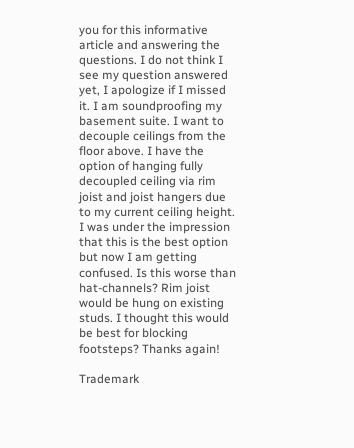you for this informative article and answering the questions. I do not think I see my question answered yet, I apologize if I missed it. I am soundproofing my basement suite. I want to decouple ceilings from the floor above. I have the option of hanging fully decoupled ceiling via rim joist and joist hangers due to my current ceiling height. I was under the impression that this is the best option but now I am getting confused. Is this worse than hat-channels? Rim joist would be hung on existing studs. I thought this would be best for blocking footsteps? Thanks again!

Trademark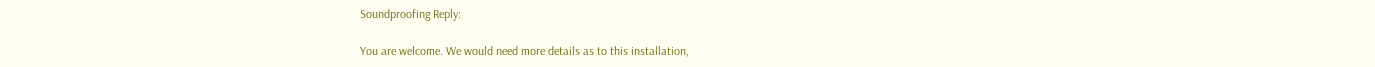Soundproofing Reply:

You are welcome. We would need more details as to this installation,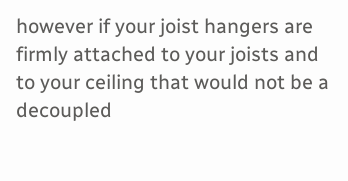however if your joist hangers are firmly attached to your joists and to your ceiling that would not be a decoupled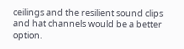ceilings and the resilient sound clips and hat channels would be a better option.